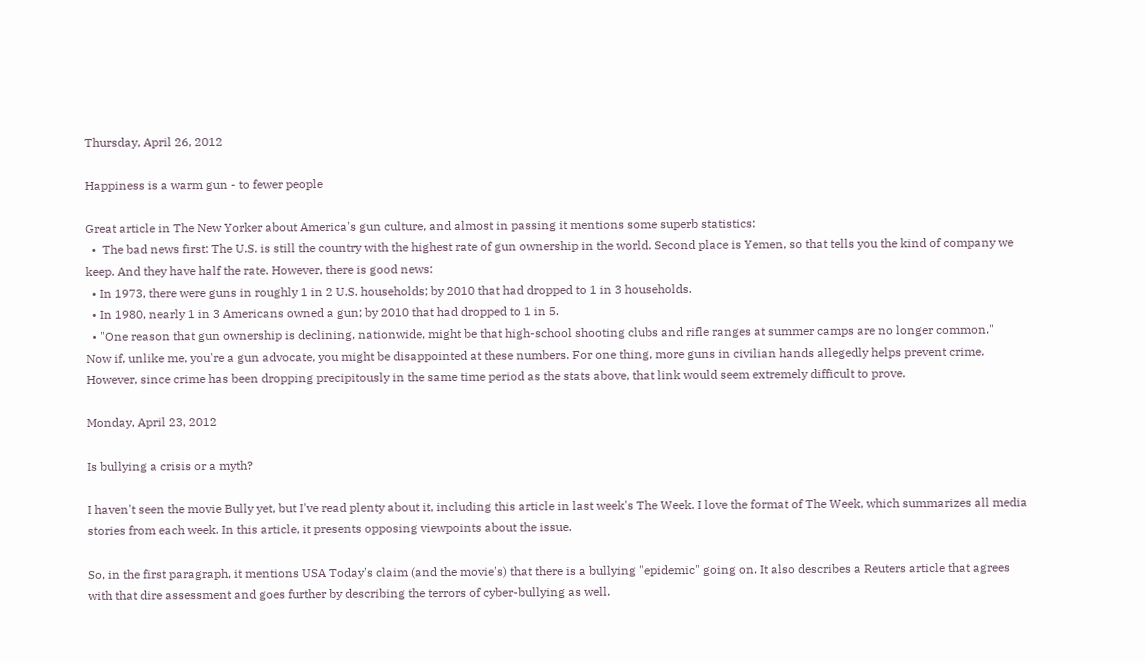Thursday, April 26, 2012

Happiness is a warm gun - to fewer people

Great article in The New Yorker about America's gun culture, and almost in passing it mentions some superb statistics:
  •  The bad news first: The U.S. is still the country with the highest rate of gun ownership in the world. Second place is Yemen, so that tells you the kind of company we keep. And they have half the rate. However, there is good news:
  • In 1973, there were guns in roughly 1 in 2 U.S. households; by 2010 that had dropped to 1 in 3 households.
  • In 1980, nearly 1 in 3 Americans owned a gun; by 2010 that had dropped to 1 in 5.
  • "One reason that gun ownership is declining, nationwide, might be that high-school shooting clubs and rifle ranges at summer camps are no longer common."
Now if, unlike me, you're a gun advocate, you might be disappointed at these numbers. For one thing, more guns in civilian hands allegedly helps prevent crime. However, since crime has been dropping precipitously in the same time period as the stats above, that link would seem extremely difficult to prove.

Monday, April 23, 2012

Is bullying a crisis or a myth?

I haven't seen the movie Bully yet, but I've read plenty about it, including this article in last week's The Week. I love the format of The Week, which summarizes all media stories from each week. In this article, it presents opposing viewpoints about the issue.

So, in the first paragraph, it mentions USA Today's claim (and the movie's) that there is a bullying "epidemic" going on. It also describes a Reuters article that agrees with that dire assessment and goes further by describing the terrors of cyber-bullying as well.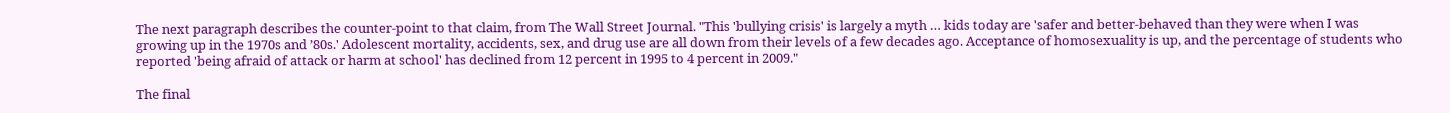The next paragraph describes the counter-point to that claim, from The Wall Street Journal. "This 'bullying crisis' is largely a myth … kids today are 'safer and better-behaved than they were when I was growing up in the 1970s and ’80s.' Adolescent mortality, accidents, sex, and drug use are all down from their levels of a few decades ago. Acceptance of homosexuality is up, and the percentage of students who reported 'being afraid of attack or harm at school' has declined from 12 percent in 1995 to 4 percent in 2009."

The final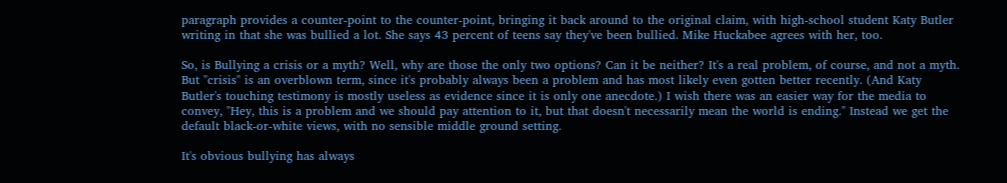paragraph provides a counter-point to the counter-point, bringing it back around to the original claim, with high-school student Katy Butler writing in that she was bullied a lot. She says 43 percent of teens say they've been bullied. Mike Huckabee agrees with her, too.

So, is Bullying a crisis or a myth? Well, why are those the only two options? Can it be neither? It's a real problem, of course, and not a myth. But "crisis" is an overblown term, since it's probably always been a problem and has most likely even gotten better recently. (And Katy Butler's touching testimony is mostly useless as evidence since it is only one anecdote.) I wish there was an easier way for the media to convey, "Hey, this is a problem and we should pay attention to it, but that doesn't necessarily mean the world is ending." Instead we get the default black-or-white views, with no sensible middle ground setting.

It's obvious bullying has always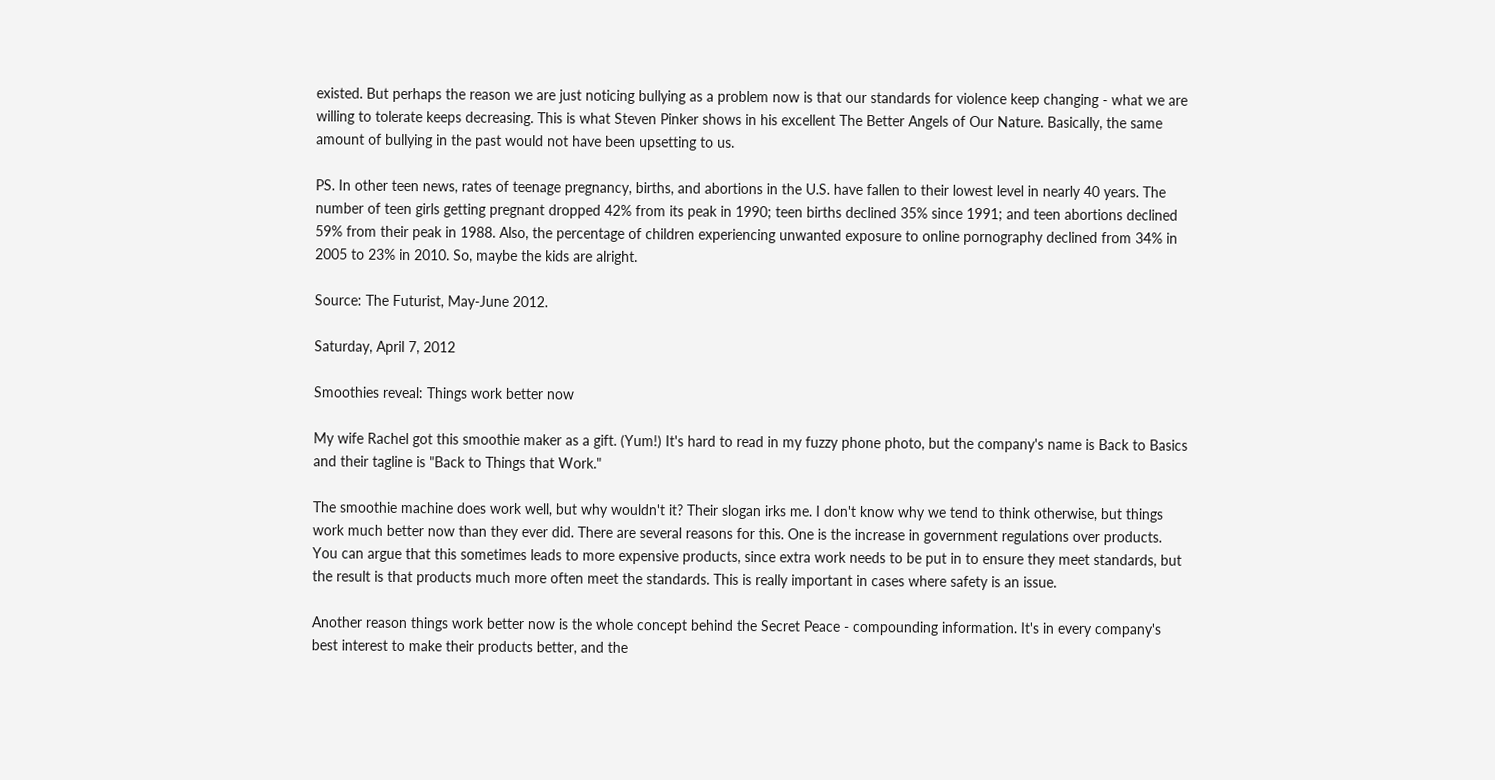existed. But perhaps the reason we are just noticing bullying as a problem now is that our standards for violence keep changing - what we are willing to tolerate keeps decreasing. This is what Steven Pinker shows in his excellent The Better Angels of Our Nature. Basically, the same amount of bullying in the past would not have been upsetting to us.

PS. In other teen news, rates of teenage pregnancy, births, and abortions in the U.S. have fallen to their lowest level in nearly 40 years. The number of teen girls getting pregnant dropped 42% from its peak in 1990; teen births declined 35% since 1991; and teen abortions declined 59% from their peak in 1988. Also, the percentage of children experiencing unwanted exposure to online pornography declined from 34% in 2005 to 23% in 2010. So, maybe the kids are alright.

Source: The Futurist, May-June 2012.

Saturday, April 7, 2012

Smoothies reveal: Things work better now

My wife Rachel got this smoothie maker as a gift. (Yum!) It's hard to read in my fuzzy phone photo, but the company's name is Back to Basics and their tagline is "Back to Things that Work."

The smoothie machine does work well, but why wouldn't it? Their slogan irks me. I don't know why we tend to think otherwise, but things work much better now than they ever did. There are several reasons for this. One is the increase in government regulations over products. You can argue that this sometimes leads to more expensive products, since extra work needs to be put in to ensure they meet standards, but the result is that products much more often meet the standards. This is really important in cases where safety is an issue.

Another reason things work better now is the whole concept behind the Secret Peace - compounding information. It's in every company's best interest to make their products better, and the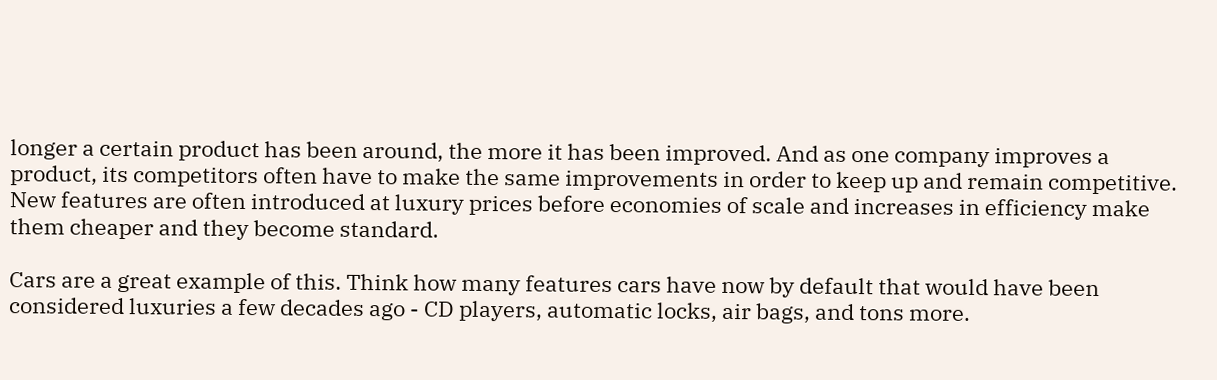longer a certain product has been around, the more it has been improved. And as one company improves a product, its competitors often have to make the same improvements in order to keep up and remain competitive. New features are often introduced at luxury prices before economies of scale and increases in efficiency make them cheaper and they become standard.

Cars are a great example of this. Think how many features cars have now by default that would have been considered luxuries a few decades ago - CD players, automatic locks, air bags, and tons more.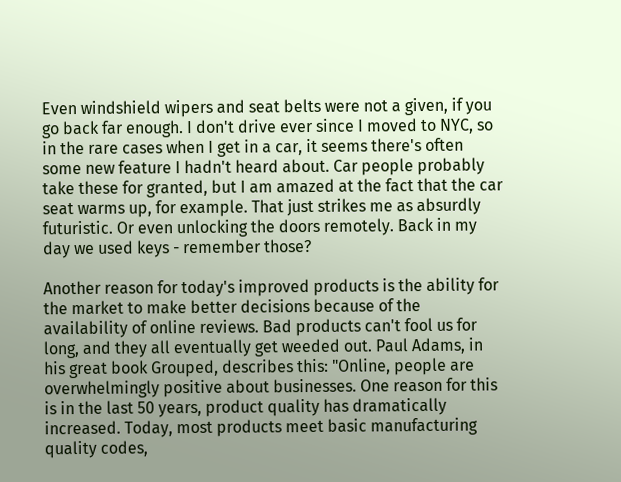Even windshield wipers and seat belts were not a given, if you go back far enough. I don't drive ever since I moved to NYC, so in the rare cases when I get in a car, it seems there's often some new feature I hadn't heard about. Car people probably take these for granted, but I am amazed at the fact that the car seat warms up, for example. That just strikes me as absurdly futuristic. Or even unlocking the doors remotely. Back in my day we used keys - remember those?

Another reason for today's improved products is the ability for the market to make better decisions because of the availability of online reviews. Bad products can't fool us for long, and they all eventually get weeded out. Paul Adams, in his great book Grouped, describes this: "Online, people are overwhelmingly positive about businesses. One reason for this is in the last 50 years, product quality has dramatically increased. Today, most products meet basic manufacturing quality codes,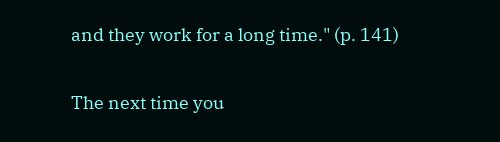and they work for a long time." (p. 141)

The next time you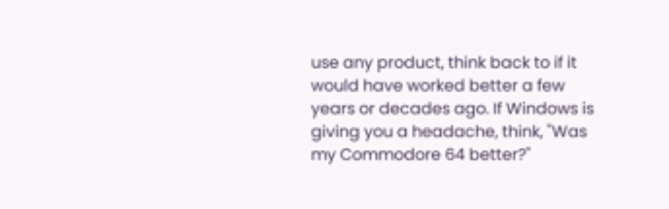use any product, think back to if it would have worked better a few years or decades ago. If Windows is giving you a headache, think, "Was my Commodore 64 better?"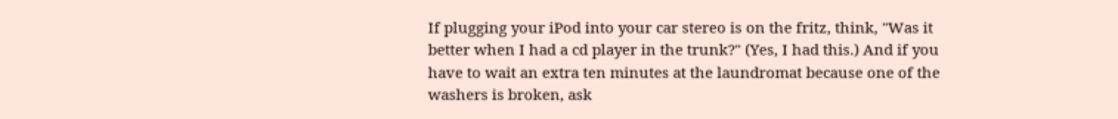If plugging your iPod into your car stereo is on the fritz, think, "Was it better when I had a cd player in the trunk?" (Yes, I had this.) And if you have to wait an extra ten minutes at the laundromat because one of the washers is broken, ask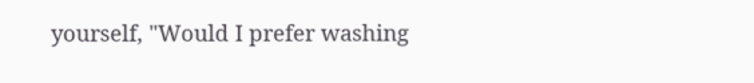yourself, "Would I prefer washing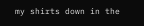my shirts down in the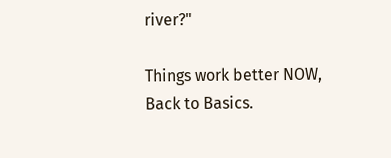river?"

Things work better NOW, Back to Basics.